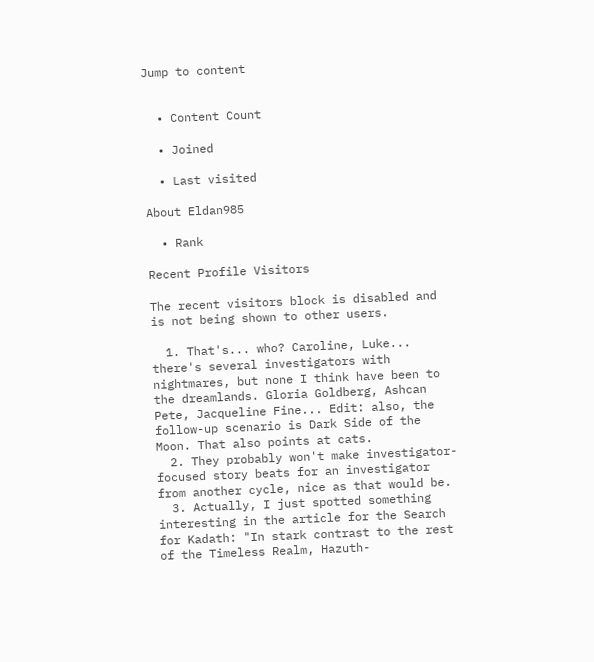Jump to content


  • Content Count

  • Joined

  • Last visited

About Eldan985

  • Rank

Recent Profile Visitors

The recent visitors block is disabled and is not being shown to other users.

  1. That's... who? Caroline, Luke... there's several investigators with nightmares, but none I think have been to the dreamlands. Gloria Goldberg, Ashcan Pete, Jacqueline Fine... Edit: also, the follow-up scenario is Dark Side of the Moon. That also points at cats.
  2. They probably won't make investigator-focused story beats for an investigator from another cycle, nice as that would be.
  3. Actually, I just spotted something interesting in the article for the Search for Kadath: "In stark contrast to the rest of the Timeless Realm, Hazuth-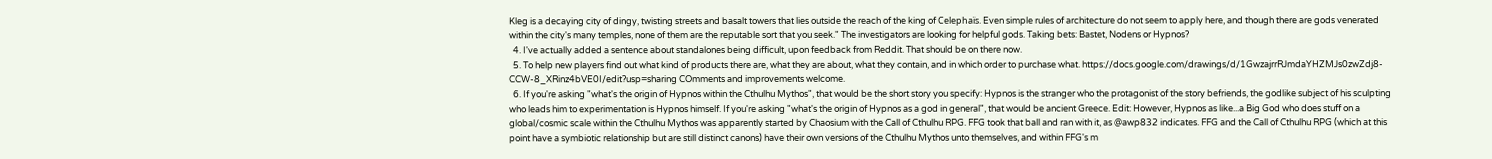Kleg is a decaying city of dingy, twisting streets and basalt towers that lies outside the reach of the king of Celephaïs. Even simple rules of architecture do not seem to apply here, and though there are gods venerated within the city's many temples, none of them are the reputable sort that you seek." The investigators are looking for helpful gods. Taking bets: Bastet, Nodens or Hypnos?
  4. I've actually added a sentence about standalones being difficult, upon feedback from Reddit. That should be on there now.
  5. To help new players find out what kind of products there are, what they are about, what they contain, and in which order to purchase what. https://docs.google.com/drawings/d/1GwzajrrRJmdaYHZMJs0zwZdj8-CCW-8_XRinz4bVE0I/edit?usp=sharing COmments and improvements welcome.
  6. If you're asking "what's the origin of Hypnos within the Cthulhu Mythos", that would be the short story you specify: Hypnos is the stranger who the protagonist of the story befriends, the godlike subject of his sculpting who leads him to experimentation is Hypnos himself. If you're asking "what's the origin of Hypnos as a god in general", that would be ancient Greece. Edit: However, Hypnos as like...a Big God who does stuff on a global/cosmic scale within the Cthulhu Mythos was apparently started by Chaosium with the Call of Cthulhu RPG. FFG took that ball and ran with it, as @awp832 indicates. FFG and the Call of Cthulhu RPG (which at this point have a symbiotic relationship but are still distinct canons) have their own versions of the Cthulhu Mythos unto themselves, and within FFG's m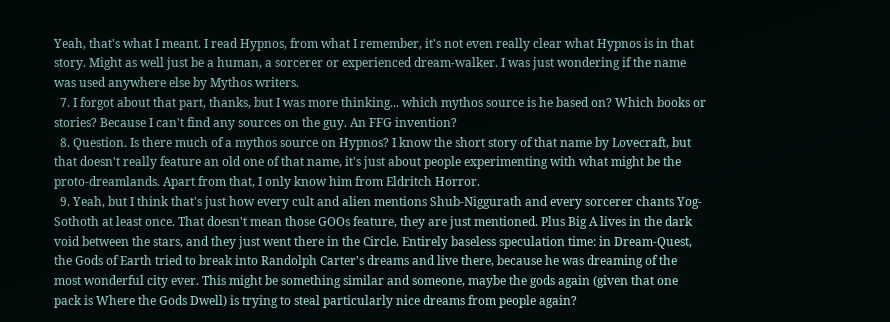Yeah, that's what I meant. I read Hypnos, from what I remember, it's not even really clear what Hypnos is in that story. Might as well just be a human, a sorcerer or experienced dream-walker. I was just wondering if the name was used anywhere else by Mythos writers.
  7. I forgot about that part, thanks, but I was more thinking... which mythos source is he based on? Which books or stories? Because I can't find any sources on the guy. An FFG invention?
  8. Question. Is there much of a mythos source on Hypnos? I know the short story of that name by Lovecraft, but that doesn't really feature an old one of that name, it's just about people experimenting with what might be the proto-dreamlands. Apart from that, I only know him from Eldritch Horror.
  9. Yeah, but I think that's just how every cult and alien mentions Shub-Niggurath and every sorcerer chants Yog-Sothoth at least once. That doesn't mean those GOOs feature, they are just mentioned. Plus Big A lives in the dark void between the stars, and they just went there in the Circle. Entirely baseless speculation time: in Dream-Quest, the Gods of Earth tried to break into Randolph Carter's dreams and live there, because he was dreaming of the most wonderful city ever. This might be something similar and someone, maybe the gods again (given that one pack is Where the Gods Dwell) is trying to steal particularly nice dreams from people again?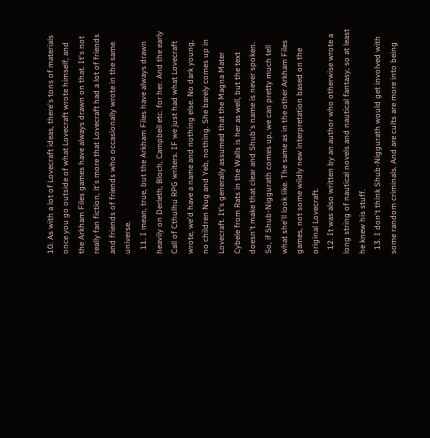10. As with a lot of Lovecraft ideas, there's tons of materials once you go outside of what Lovecraft wrote himself, and the Arkham Files games have always drawn on that. It's not really fan fiction, it's more that Lovecraft had a lot of friends and friends of friends who occasionally wrote in the same universe.
  11. I mean, true, but the Arkham Files have always drawn heavily on Derleth, Bloch, Campbell etc. for her. And the early Call of Cthulhu RPG writers. IF we just had what Lovecraft wrote, we'd have a name and nothing else. No dark young, no children Nug and Yeb, nothing. She barely comes up in Lovecraft. It's generally assumed that the Magna Mater Cybele from Rats in the Walls is her as well, but the text doesn't make that clear and Shub's name is never spoken. So, if Shub-Niggurath comes up, we can pretty much tell what she'll look like. The same as in the other Arkham Files games, not some wildly new interpretation based on the original Lovecraft.
  12. It was also written by an author who otherwise wrote a long string of nautical novels and nautical fantasy, so at least he knew his stuff.
  13. I don't think Shub-Niggurath would get involved with some random criminals. And are cults are more into being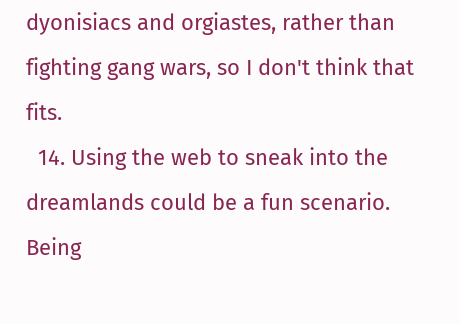dyonisiacs and orgiastes, rather than fighting gang wars, so I don't think that fits.
  14. Using the web to sneak into the dreamlands could be a fun scenario. Being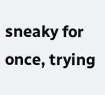sneaky for once, trying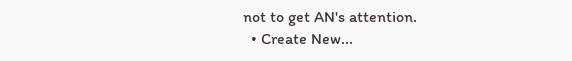not to get AN's attention.
  • Create New...